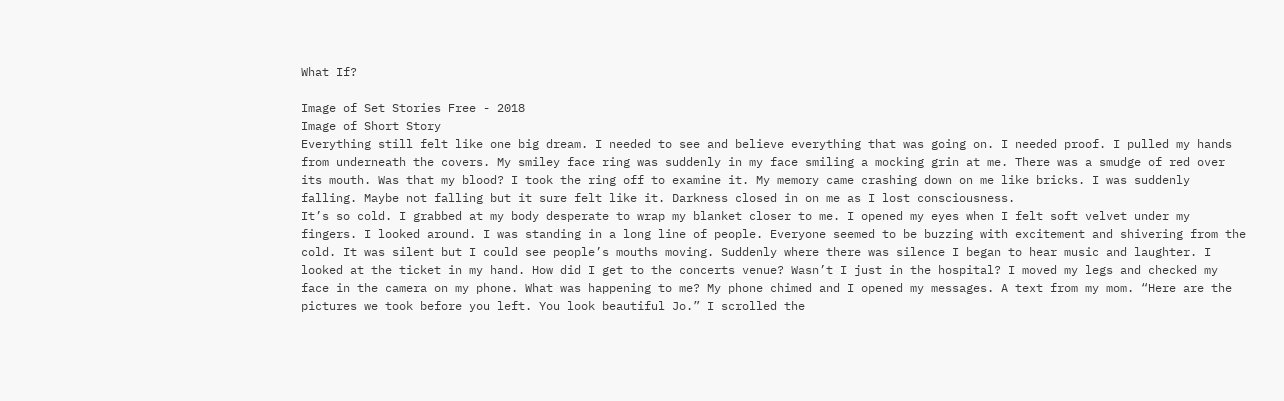What If?

Image of Set Stories Free - 2018
Image of Short Story
Everything still felt like one big dream. I needed to see and believe everything that was going on. I needed proof. I pulled my hands from underneath the covers. My smiley face ring was suddenly in my face smiling a mocking grin at me. There was a smudge of red over its mouth. Was that my blood? I took the ring off to examine it. My memory came crashing down on me like bricks. I was suddenly falling. Maybe not falling but it sure felt like it. Darkness closed in on me as I lost consciousness.
It’s so cold. I grabbed at my body desperate to wrap my blanket closer to me. I opened my eyes when I felt soft velvet under my fingers. I looked around. I was standing in a long line of people. Everyone seemed to be buzzing with excitement and shivering from the cold. It was silent but I could see people’s mouths moving. Suddenly where there was silence I began to hear music and laughter. I looked at the ticket in my hand. How did I get to the concerts venue? Wasn’t I just in the hospital? I moved my legs and checked my face in the camera on my phone. What was happening to me? My phone chimed and I opened my messages. A text from my mom. “Here are the pictures we took before you left. You look beautiful Jo.” I scrolled the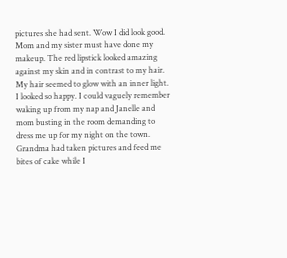pictures she had sent. Wow I did look good. Mom and my sister must have done my makeup. The red lipstick looked amazing against my skin and in contrast to my hair. My hair seemed to glow with an inner light. I looked so happy. I could vaguely remember waking up from my nap and Janelle and mom busting in the room demanding to dress me up for my night on the town. Grandma had taken pictures and feed me bites of cake while I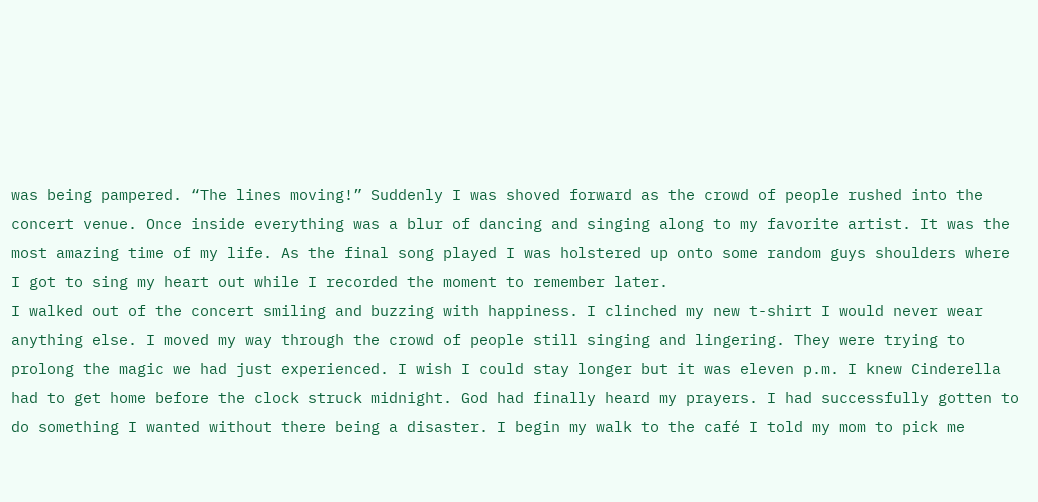was being pampered. “The lines moving!” Suddenly I was shoved forward as the crowd of people rushed into the concert venue. Once inside everything was a blur of dancing and singing along to my favorite artist. It was the most amazing time of my life. As the final song played I was holstered up onto some random guys shoulders where I got to sing my heart out while I recorded the moment to remember later.
I walked out of the concert smiling and buzzing with happiness. I clinched my new t-shirt I would never wear anything else. I moved my way through the crowd of people still singing and lingering. They were trying to prolong the magic we had just experienced. I wish I could stay longer but it was eleven p.m. I knew Cinderella had to get home before the clock struck midnight. God had finally heard my prayers. I had successfully gotten to do something I wanted without there being a disaster. I begin my walk to the café I told my mom to pick me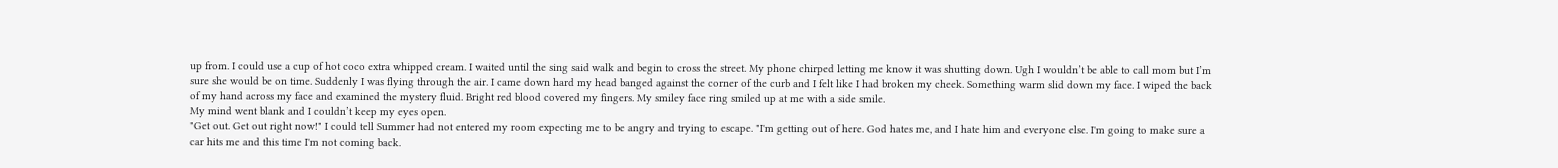up from. I could use a cup of hot coco extra whipped cream. I waited until the sing said walk and begin to cross the street. My phone chirped letting me know it was shutting down. Ugh I wouldn’t be able to call mom but I’m sure she would be on time. Suddenly I was flying through the air. I came down hard my head banged against the corner of the curb and I felt like I had broken my cheek. Something warm slid down my face. I wiped the back of my hand across my face and examined the mystery fluid. Bright red blood covered my fingers. My smiley face ring smiled up at me with a side smile.
My mind went blank and I couldn’t keep my eyes open.
"Get out. Get out right now!" I could tell Summer had not entered my room expecting me to be angry and trying to escape. "I'm getting out of here. God hates me, and I hate him and everyone else. I'm going to make sure a car hits me and this time I'm not coming back.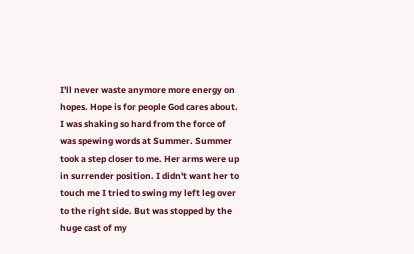I'll never waste anymore more energy on hopes. Hope is for people God cares about. I was shaking so hard from the force of was spewing words at Summer. Summer took a step closer to me. Her arms were up in surrender position. I didn't want her to touch me I tried to swing my left leg over to the right side. But was stopped by the huge cast of my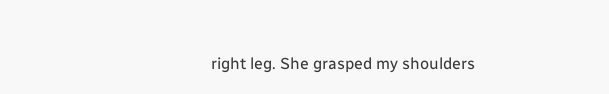right leg. She grasped my shoulders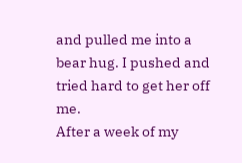and pulled me into a bear hug. I pushed and tried hard to get her off me.
After a week of my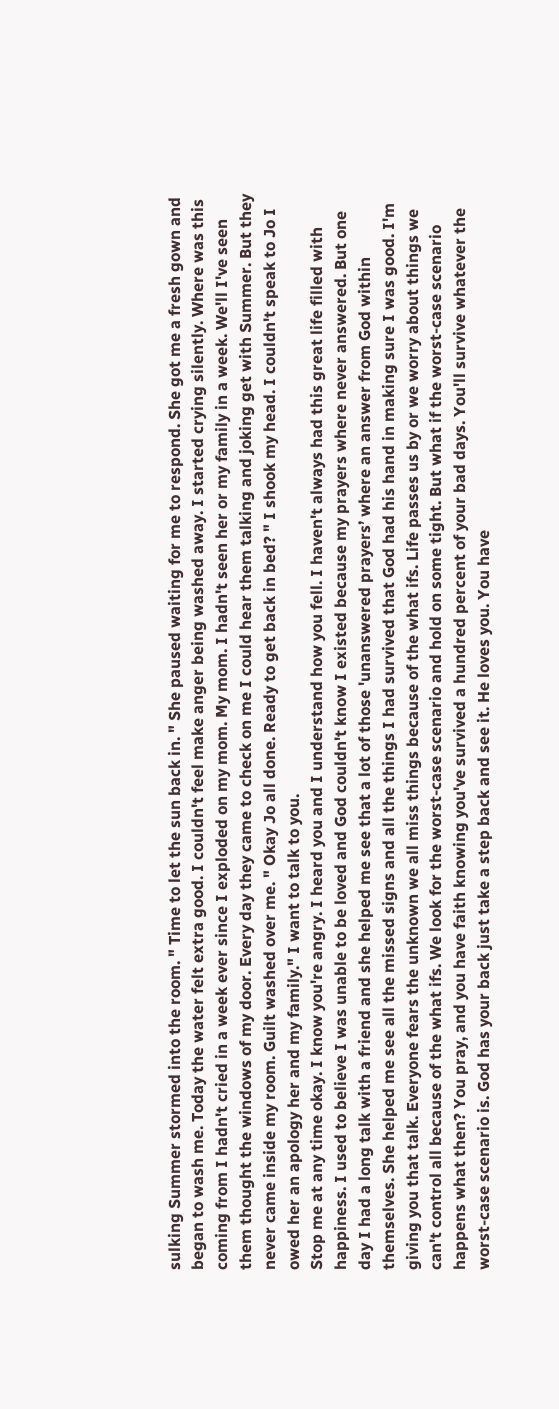sulking Summer stormed into the room. " Time to let the sun back in. " She paused waiting for me to respond. She got me a fresh gown and began to wash me. Today the water felt extra good. I couldn't feel make anger being washed away. I started crying silently. Where was this coming from I hadn't cried in a week ever since I exploded on my mom. My mom. I hadn't seen her or my family in a week. We'll I've seen them thought the windows of my door. Every day they came to check on me I could hear them talking and joking get with Summer. But they never came inside my room. Guilt washed over me. " Okay Jo all done. Ready to get back in bed? " I shook my head. I couldn't speak to Jo I owed her an apology her and my family." I want to talk to you.
Stop me at any time okay. I know you're angry. I heard you and I understand how you fell. I haven't always had this great life filled with happiness. I used to believe I was unable to be loved and God couldn't know I existed because my prayers where never answered. But one day I had a long talk with a friend and she helped me see that a lot of those 'unanswered prayers’ where an answer from God within themselves. She helped me see all the missed signs and all the things I had survived that God had his hand in making sure I was good. I'm giving you that talk. Everyone fears the unknown we all miss things because of the what ifs. Life passes us by or we worry about things we can't control all because of the what ifs. We look for the worst-case scenario and hold on some tight. But what if the worst-case scenario happens what then? You pray, and you have faith knowing you've survived a hundred percent of your bad days. You'll survive whatever the worst-case scenario is. God has your back just take a step back and see it. He loves you. You have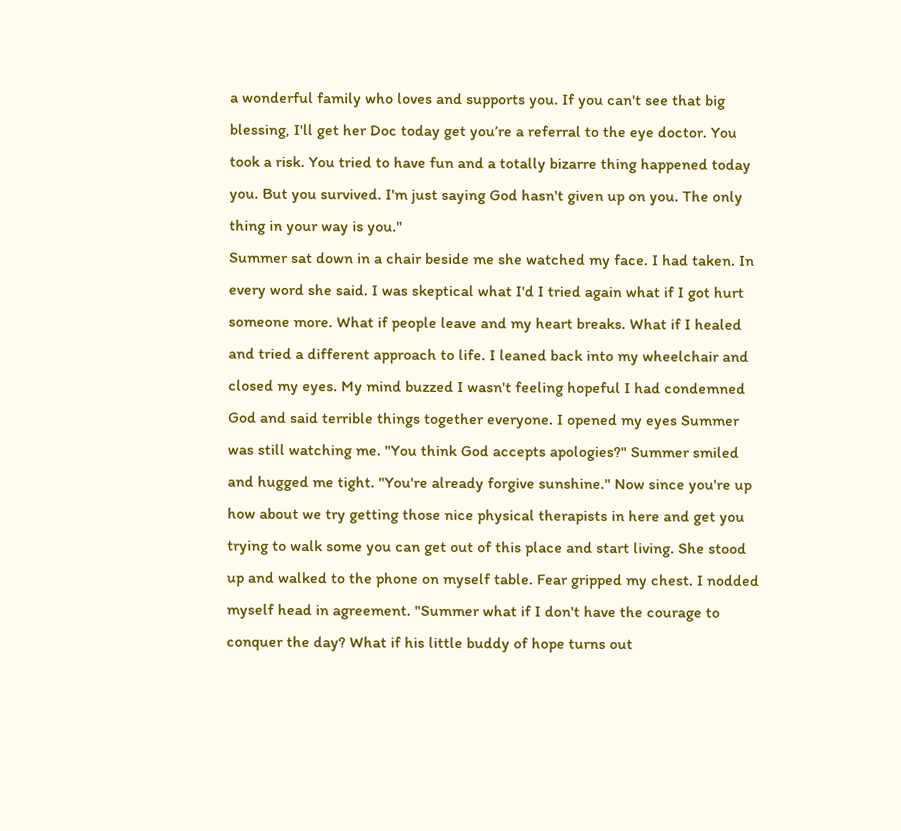a wonderful family who loves and supports you. If you can't see that big blessing, I'll get her Doc today get you’re a referral to the eye doctor. You took a risk. You tried to have fun and a totally bizarre thing happened today you. But you survived. I'm just saying God hasn't given up on you. The only thing in your way is you."
Summer sat down in a chair beside me she watched my face. I had taken. In every word she said. I was skeptical what I'd I tried again what if I got hurt someone more. What if people leave and my heart breaks. What if I healed and tried a different approach to life. I leaned back into my wheelchair and closed my eyes. My mind buzzed I wasn't feeling hopeful I had condemned God and said terrible things together everyone. I opened my eyes Summer was still watching me. "You think God accepts apologies?" Summer smiled and hugged me tight. "You're already forgive sunshine." Now since you're up how about we try getting those nice physical therapists in here and get you trying to walk some you can get out of this place and start living. She stood up and walked to the phone on myself table. Fear gripped my chest. I nodded myself head in agreement. "Summer what if I don't have the courage to conquer the day? What if his little buddy of hope turns out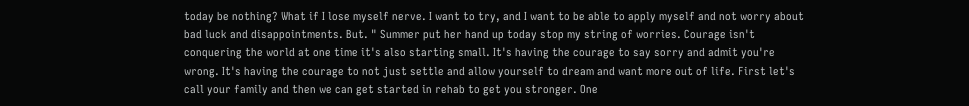today be nothing? What if I lose myself nerve. I want to try, and I want to be able to apply myself and not worry about bad luck and disappointments. But. " Summer put her hand up today stop my string of worries. Courage isn't conquering the world at one time it's also starting small. It's having the courage to say sorry and admit you're wrong. It's having the courage to not just settle and allow yourself to dream and want more out of life. First let's call your family and then we can get started in rehab to get you stronger. One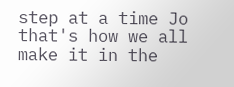step at a time Jo that's how we all make it in the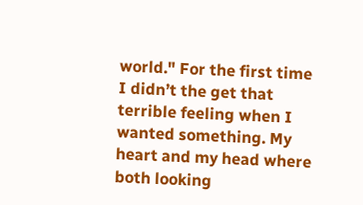world." For the first time I didn’t the get that terrible feeling when I wanted something. My heart and my head where both looking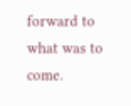forward to what was to come.